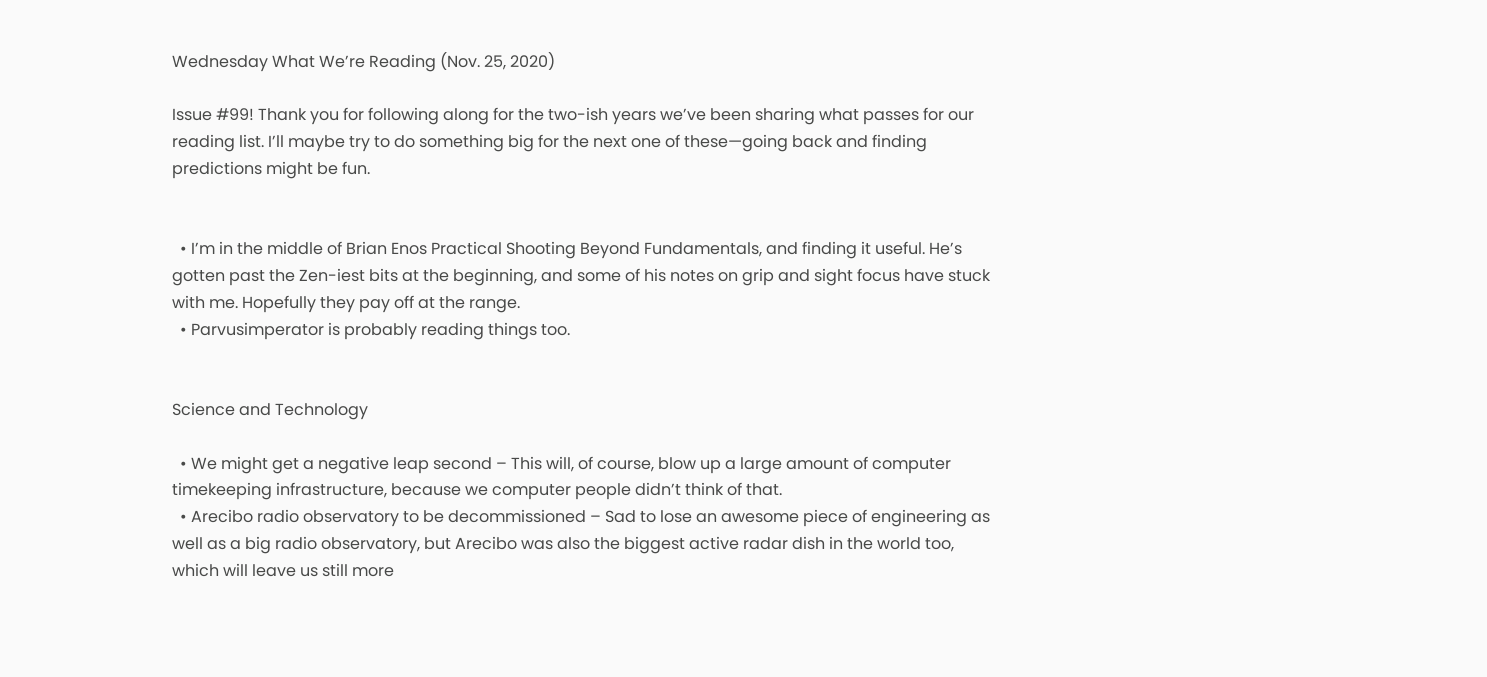Wednesday What We’re Reading (Nov. 25, 2020)

Issue #99! Thank you for following along for the two-ish years we’ve been sharing what passes for our reading list. I’ll maybe try to do something big for the next one of these—going back and finding predictions might be fun.


  • I’m in the middle of Brian Enos Practical Shooting Beyond Fundamentals, and finding it useful. He’s gotten past the Zen-iest bits at the beginning, and some of his notes on grip and sight focus have stuck with me. Hopefully they pay off at the range.
  • Parvusimperator is probably reading things too.


Science and Technology

  • We might get a negative leap second – This will, of course, blow up a large amount of computer timekeeping infrastructure, because we computer people didn’t think of that.
  • Arecibo radio observatory to be decommissioned – Sad to lose an awesome piece of engineering as well as a big radio observatory, but Arecibo was also the biggest active radar dish in the world too, which will leave us still more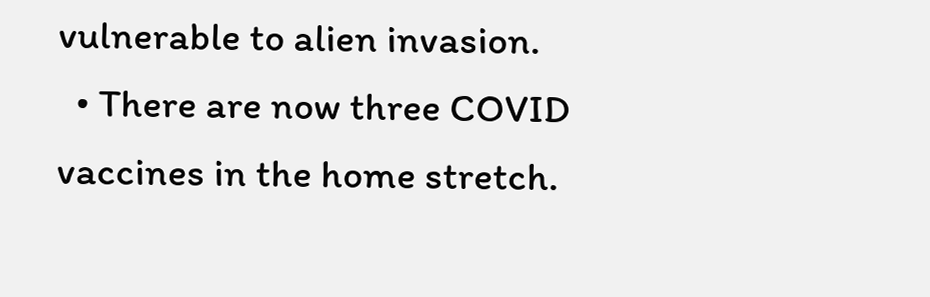vulnerable to alien invasion.
  • There are now three COVID vaccines in the home stretch.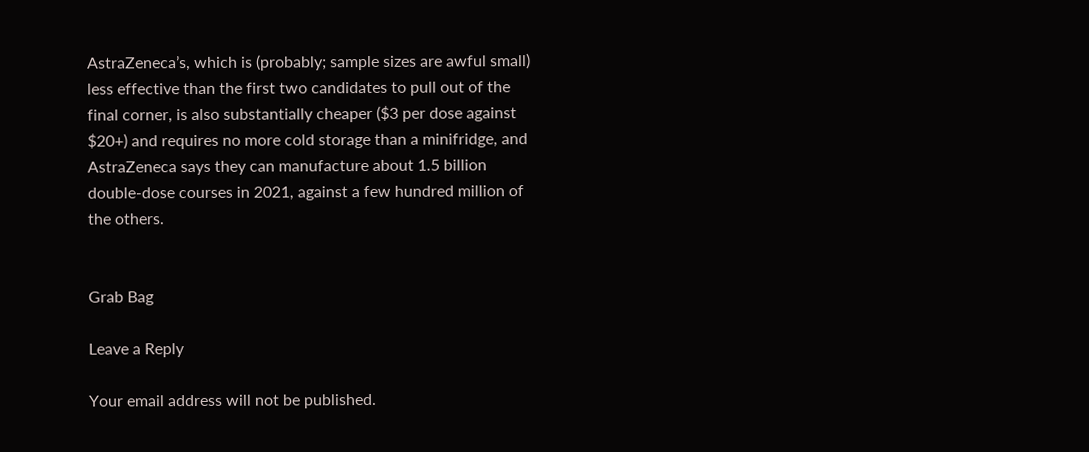AstraZeneca’s, which is (probably; sample sizes are awful small) less effective than the first two candidates to pull out of the final corner, is also substantially cheaper ($3 per dose against $20+) and requires no more cold storage than a minifridge, and AstraZeneca says they can manufacture about 1.5 billion double-dose courses in 2021, against a few hundred million of the others.


Grab Bag

Leave a Reply

Your email address will not be published.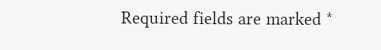Required fields are marked *